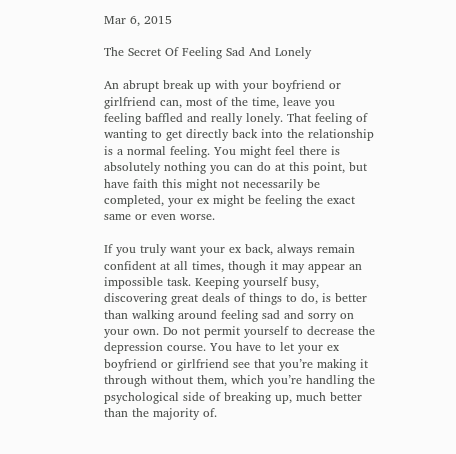Mar 6, 2015

The Secret Of Feeling Sad And Lonely

An abrupt break up with your boyfriend or girlfriend can, most of the time, leave you feeling baffled and really lonely. That feeling of wanting to get directly back into the relationship is a normal feeling. You might feel there is absolutely nothing you can do at this point, but have faith this might not necessarily be completed, your ex might be feeling the exact same or even worse.

If you truly want your ex back, always remain confident at all times, though it may appear an impossible task. Keeping yourself busy, discovering great deals of things to do, is better than walking around feeling sad and sorry on your own. Do not permit yourself to decrease the depression course. You have to let your ex boyfriend or girlfriend see that you’re making it through without them, which you’re handling the psychological side of breaking up, much better than the majority of.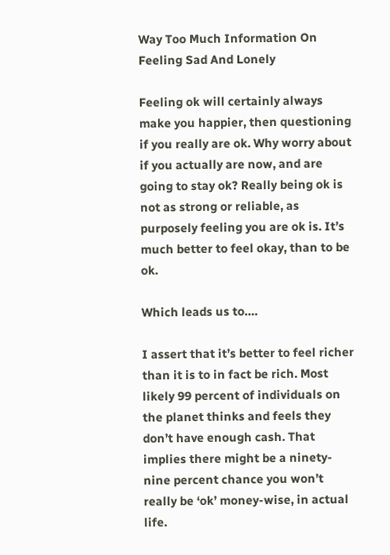Way Too Much Information On Feeling Sad And Lonely

Feeling ok will certainly always make you happier, then questioning if you really are ok. Why worry about if you actually are now, and are going to stay ok? Really being ok is not as strong or reliable, as purposely feeling you are ok is. It’s much better to feel okay, than to be ok.

Which leads us to….

I assert that it’s better to feel richer than it is to in fact be rich. Most likely 99 percent of individuals on the planet thinks and feels they don’t have enough cash. That implies there might be a ninety-nine percent chance you won’t really be ‘ok’ money-wise, in actual life.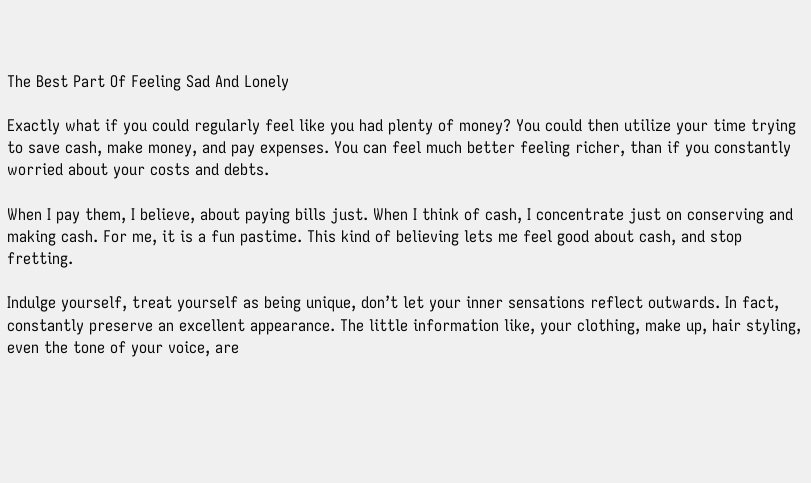The Best Part Of Feeling Sad And Lonely

Exactly what if you could regularly feel like you had plenty of money? You could then utilize your time trying to save cash, make money, and pay expenses. You can feel much better feeling richer, than if you constantly worried about your costs and debts.

When I pay them, I believe, about paying bills just. When I think of cash, I concentrate just on conserving and making cash. For me, it is a fun pastime. This kind of believing lets me feel good about cash, and stop fretting.

Indulge yourself, treat yourself as being unique, don’t let your inner sensations reflect outwards. In fact, constantly preserve an excellent appearance. The little information like, your clothing, make up, hair styling, even the tone of your voice, are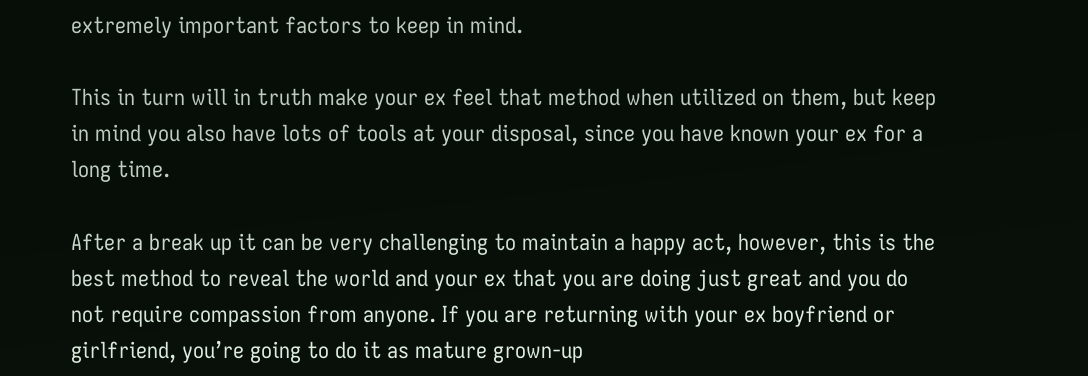extremely important factors to keep in mind.

This in turn will in truth make your ex feel that method when utilized on them, but keep in mind you also have lots of tools at your disposal, since you have known your ex for a long time.

After a break up it can be very challenging to maintain a happy act, however, this is the best method to reveal the world and your ex that you are doing just great and you do not require compassion from anyone. If you are returning with your ex boyfriend or girlfriend, you’re going to do it as mature grown-up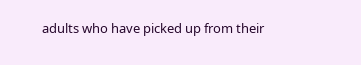adults who have picked up from their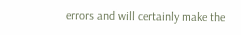errors and will certainly make the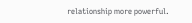relationship more powerful.